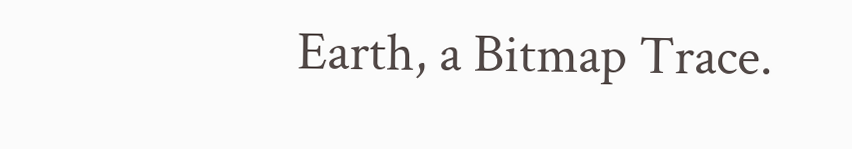Earth, a Bitmap Trace.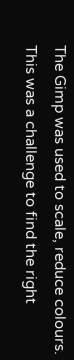The Gimp was used to scale, reduce colours. This was a challenge to find the right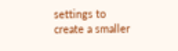settings to create a smaller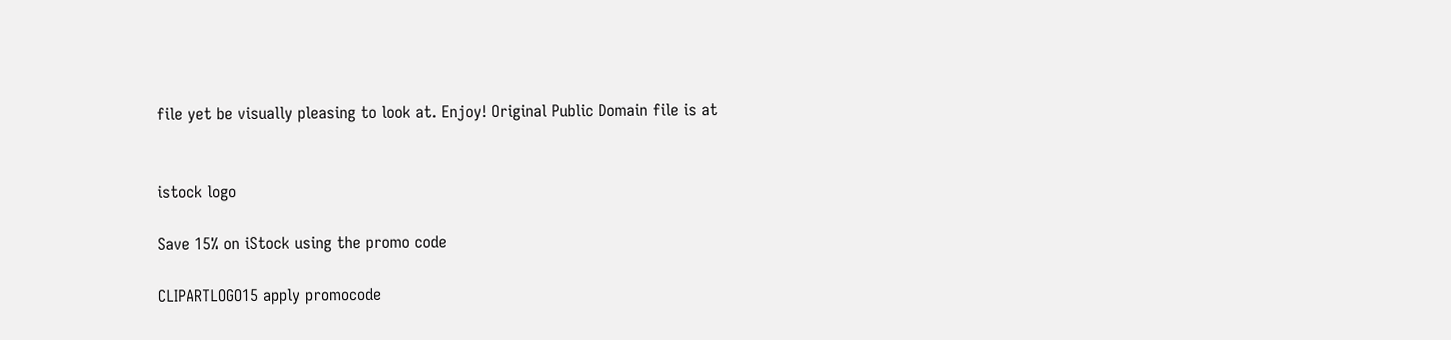file yet be visually pleasing to look at. Enjoy! Original Public Domain file is at


istock logo

Save 15% on iStock using the promo code

CLIPARTLOGO15 apply promocode